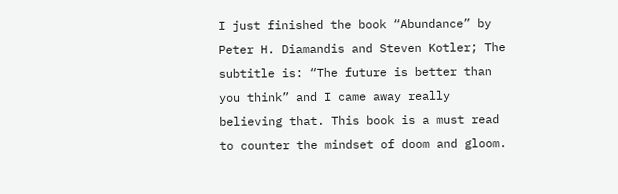I just finished the book “Abundance” by Peter H. Diamandis and Steven Kotler; The subtitle is: “The future is better than you think” and I came away really believing that. This book is a must read to counter the mindset of doom and gloom.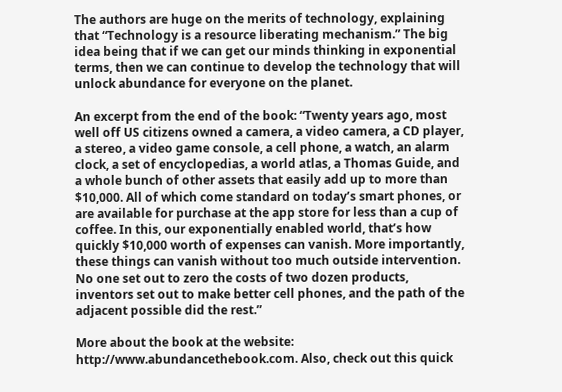The authors are huge on the merits of technology, explaining that “Technology is a resource liberating mechanism.” The big idea being that if we can get our minds thinking in exponential terms, then we can continue to develop the technology that will unlock abundance for everyone on the planet.

An excerpt from the end of the book: “Twenty years ago, most well off US citizens owned a camera, a video camera, a CD player, a stereo, a video game console, a cell phone, a watch, an alarm clock, a set of encyclopedias, a world atlas, a Thomas Guide, and a whole bunch of other assets that easily add up to more than $10,000. All of which come standard on today’s smart phones, or are available for purchase at the app store for less than a cup of coffee. In this, our exponentially enabled world, that’s how quickly $10,000 worth of expenses can vanish. More importantly, these things can vanish without too much outside intervention. No one set out to zero the costs of two dozen products, inventors set out to make better cell phones, and the path of the adjacent possible did the rest.”

More about the book at the website: http://www.abundancethebook.com. Also, check out this quick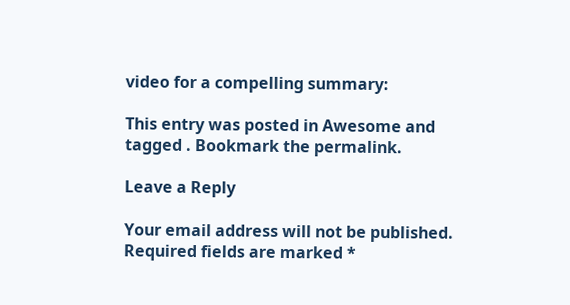video for a compelling summary:

This entry was posted in Awesome and tagged . Bookmark the permalink.

Leave a Reply

Your email address will not be published. Required fields are marked *